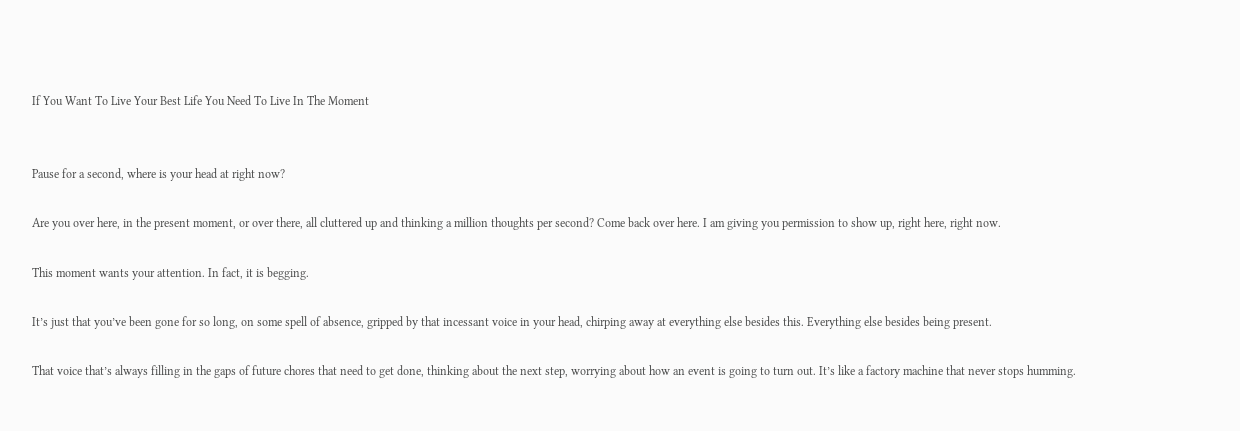If You Want To Live Your Best Life You Need To Live In The Moment


Pause for a second, where is your head at right now?

Are you over here, in the present moment, or over there, all cluttered up and thinking a million thoughts per second? Come back over here. I am giving you permission to show up, right here, right now.

This moment wants your attention. In fact, it is begging.

It’s just that you’ve been gone for so long, on some spell of absence, gripped by that incessant voice in your head, chirping away at everything else besides this. Everything else besides being present.

That voice that’s always filling in the gaps of future chores that need to get done, thinking about the next step, worrying about how an event is going to turn out. It’s like a factory machine that never stops humming.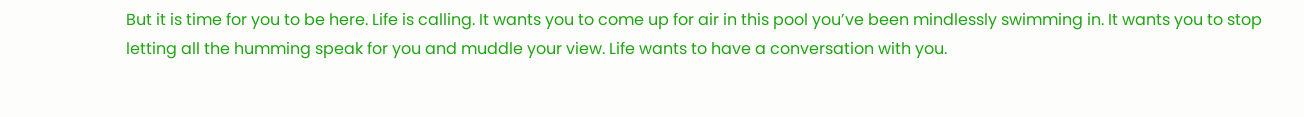But it is time for you to be here. Life is calling. It wants you to come up for air in this pool you’ve been mindlessly swimming in. It wants you to stop letting all the humming speak for you and muddle your view. Life wants to have a conversation with you.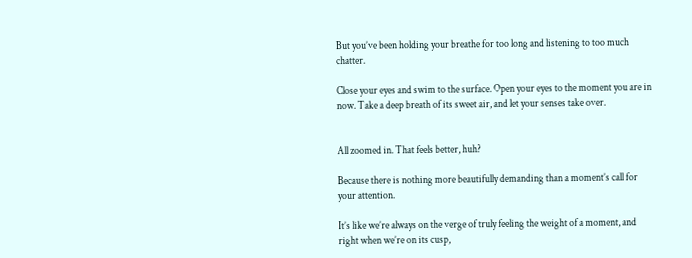But you’ve been holding your breathe for too long and listening to too much chatter.

Close your eyes and swim to the surface. Open your eyes to the moment you are in now. Take a deep breath of its sweet air, and let your senses take over.


All zoomed in. That feels better, huh?

Because there is nothing more beautifully demanding than a moment’s call for your attention.

It’s like we’re always on the verge of truly feeling the weight of a moment, and right when we’re on its cusp,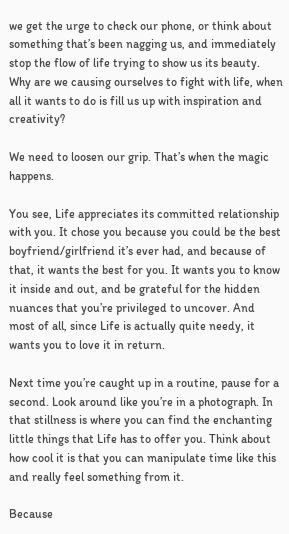we get the urge to check our phone, or think about something that’s been nagging us, and immediately stop the flow of life trying to show us its beauty. Why are we causing ourselves to fight with life, when all it wants to do is fill us up with inspiration and creativity?

We need to loosen our grip. That’s when the magic happens.

You see, Life appreciates its committed relationship with you. It chose you because you could be the best boyfriend/girlfriend it’s ever had, and because of that, it wants the best for you. It wants you to know it inside and out, and be grateful for the hidden nuances that you’re privileged to uncover. And most of all, since Life is actually quite needy, it wants you to love it in return.

Next time you’re caught up in a routine, pause for a second. Look around like you’re in a photograph. In that stillness is where you can find the enchanting little things that Life has to offer you. Think about how cool it is that you can manipulate time like this and really feel something from it.

Because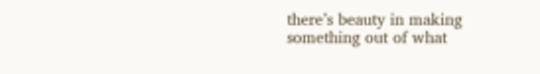there’s beauty in making something out of what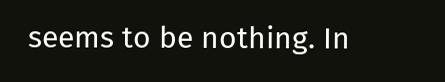seems to be nothing. In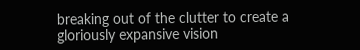breaking out of the clutter to create a gloriously expansive vision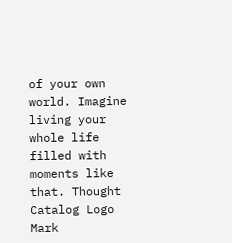of your own world. Imagine living your whole life filled with moments like that. Thought Catalog Logo Mark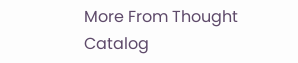More From Thought Catalog